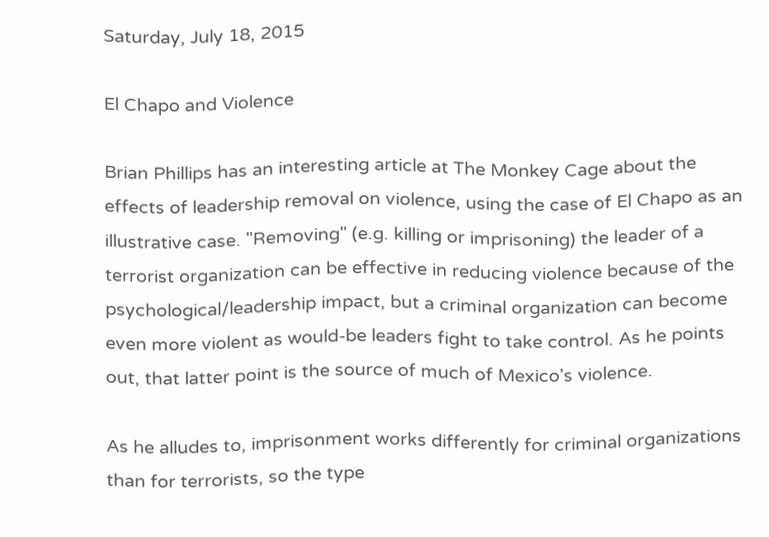Saturday, July 18, 2015

El Chapo and Violence

Brian Phillips has an interesting article at The Monkey Cage about the effects of leadership removal on violence, using the case of El Chapo as an illustrative case. "Removing" (e.g. killing or imprisoning) the leader of a terrorist organization can be effective in reducing violence because of the psychological/leadership impact, but a criminal organization can become even more violent as would-be leaders fight to take control. As he points out, that latter point is the source of much of Mexico's violence.

As he alludes to, imprisonment works differently for criminal organizations than for terrorists, so the type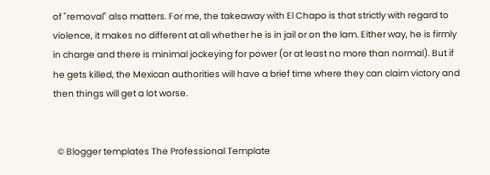of "removal" also matters. For me, the takeaway with El Chapo is that strictly with regard to violence, it makes no different at all whether he is in jail or on the lam. Either way, he is firmly in charge and there is minimal jockeying for power (or at least no more than normal). But if he gets killed, the Mexican authorities will have a brief time where they can claim victory and then things will get a lot worse.


  © Blogger templates The Professional Template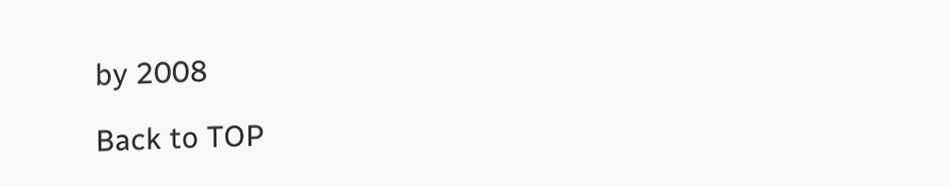by 2008

Back to TOP